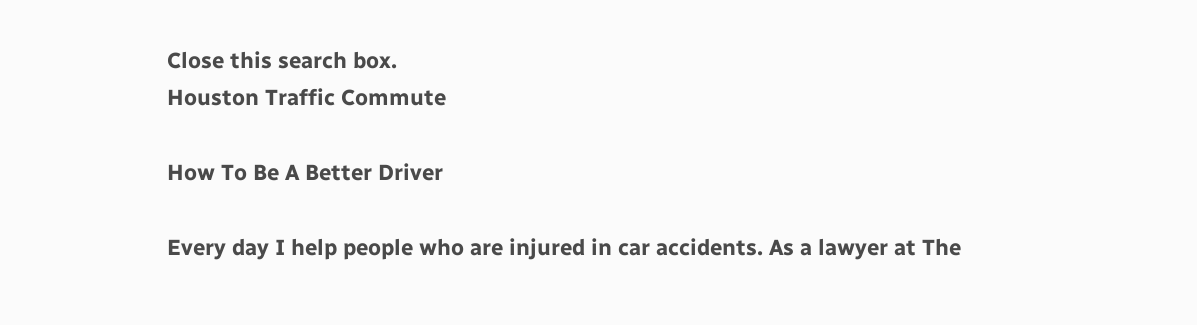Close this search box.
Houston Traffic Commute

How To Be A Better Driver

Every day I help people who are injured in car accidents. As a lawyer at The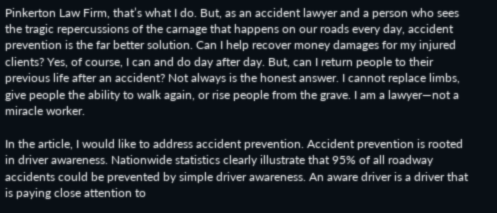Pinkerton Law Firm, that’s what I do. But, as an accident lawyer and a person who sees the tragic repercussions of the carnage that happens on our roads every day, accident prevention is the far better solution. Can I help recover money damages for my injured clients? Yes, of course, I can and do day after day. But, can I return people to their previous life after an accident? Not always is the honest answer. I cannot replace limbs, give people the ability to walk again, or rise people from the grave. I am a lawyer—not a miracle worker.

In the article, I would like to address accident prevention. Accident prevention is rooted in driver awareness. Nationwide statistics clearly illustrate that 95% of all roadway accidents could be prevented by simple driver awareness. An aware driver is a driver that is paying close attention to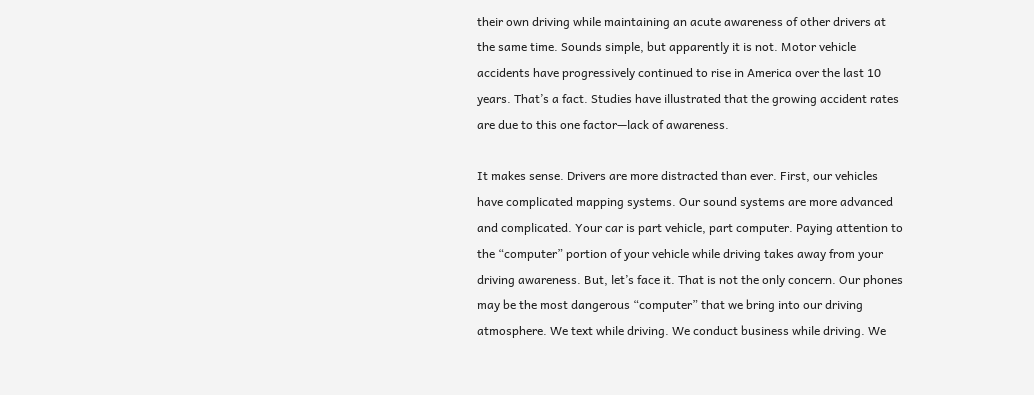their own driving while maintaining an acute awareness of other drivers at the same time. Sounds simple, but apparently it is not. Motor vehicle accidents have progressively continued to rise in America over the last 10 years. That’s a fact. Studies have illustrated that the growing accident rates are due to this one factor—lack of awareness.

It makes sense. Drivers are more distracted than ever. First, our vehicles have complicated mapping systems. Our sound systems are more advanced and complicated. Your car is part vehicle, part computer. Paying attention to the “computer” portion of your vehicle while driving takes away from your driving awareness. But, let’s face it. That is not the only concern. Our phones may be the most dangerous “computer” that we bring into our driving atmosphere. We text while driving. We conduct business while driving. We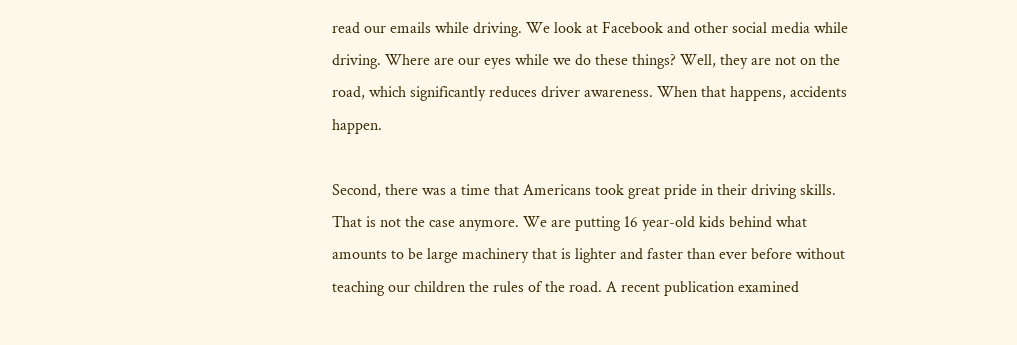read our emails while driving. We look at Facebook and other social media while driving. Where are our eyes while we do these things? Well, they are not on the road, which significantly reduces driver awareness. When that happens, accidents happen.

Second, there was a time that Americans took great pride in their driving skills. That is not the case anymore. We are putting 16 year-old kids behind what amounts to be large machinery that is lighter and faster than ever before without teaching our children the rules of the road. A recent publication examined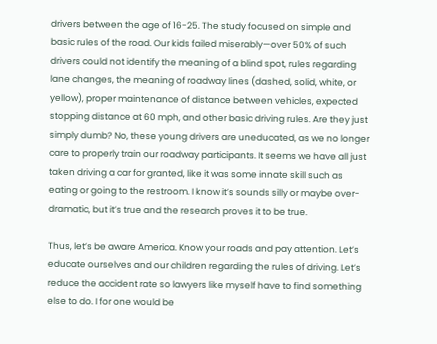drivers between the age of 16-25. The study focused on simple and basic rules of the road. Our kids failed miserably—over 50% of such drivers could not identify the meaning of a blind spot, rules regarding lane changes, the meaning of roadway lines (dashed, solid, white, or yellow), proper maintenance of distance between vehicles, expected stopping distance at 60 mph, and other basic driving rules. Are they just simply dumb? No, these young drivers are uneducated, as we no longer care to properly train our roadway participants. It seems we have all just taken driving a car for granted, like it was some innate skill such as eating or going to the restroom. I know it’s sounds silly or maybe over-dramatic, but it’s true and the research proves it to be true.

Thus, let’s be aware America. Know your roads and pay attention. Let’s educate ourselves and our children regarding the rules of driving. Let’s reduce the accident rate so lawyers like myself have to find something else to do. I for one would be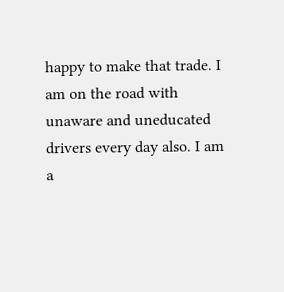happy to make that trade. I am on the road with unaware and uneducated drivers every day also. I am a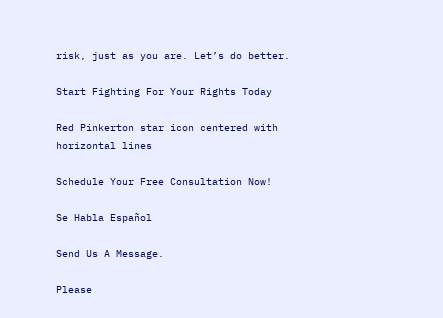risk, just as you are. Let’s do better.

Start Fighting For Your Rights Today

Red Pinkerton star icon centered with horizontal lines

Schedule Your Free Consultation Now!

Se Habla Español

Send Us A Message.

Please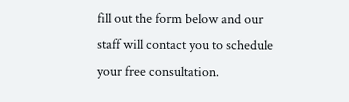fill out the form below and our staff will contact you to schedule your free consultation.